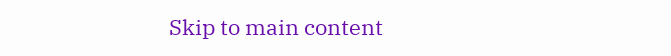Skip to main content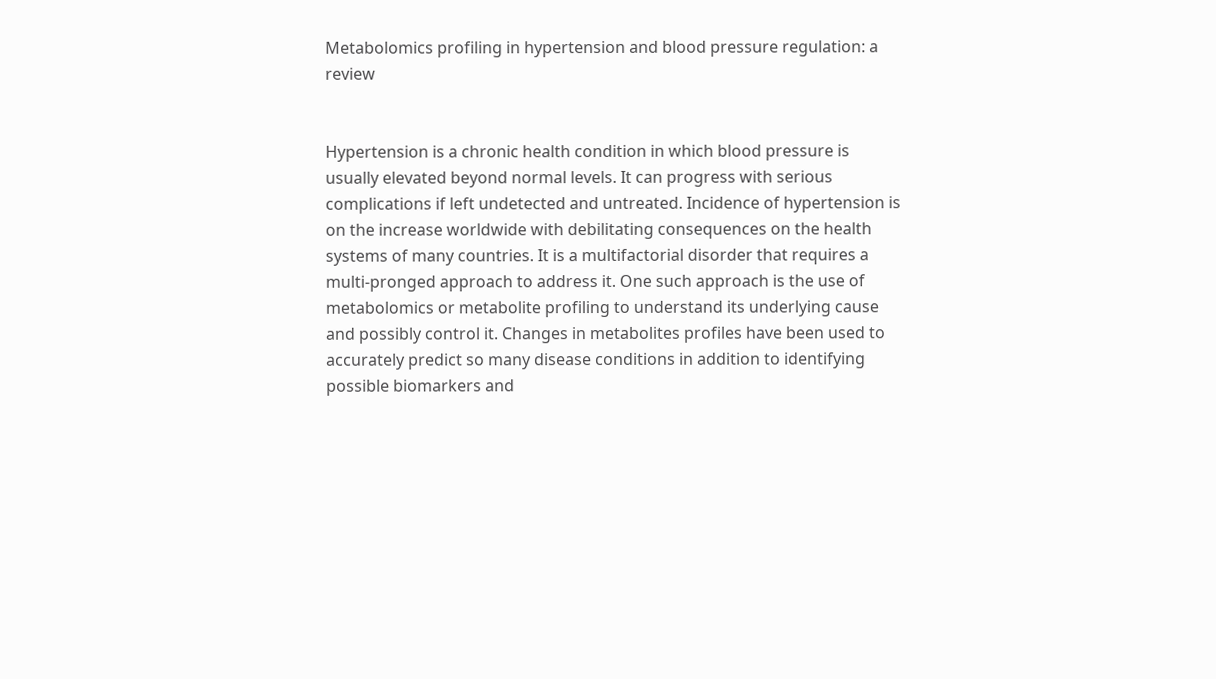Metabolomics profiling in hypertension and blood pressure regulation: a review


Hypertension is a chronic health condition in which blood pressure is usually elevated beyond normal levels. It can progress with serious complications if left undetected and untreated. Incidence of hypertension is on the increase worldwide with debilitating consequences on the health systems of many countries. It is a multifactorial disorder that requires a multi-pronged approach to address it. One such approach is the use of metabolomics or metabolite profiling to understand its underlying cause and possibly control it. Changes in metabolites profiles have been used to accurately predict so many disease conditions in addition to identifying possible biomarkers and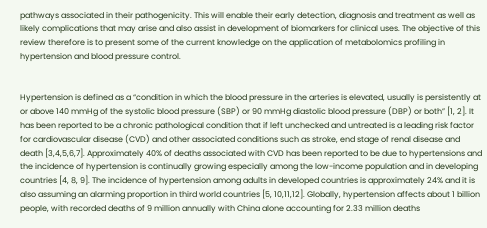pathways associated in their pathogenicity. This will enable their early detection, diagnosis and treatment as well as likely complications that may arise and also assist in development of biomarkers for clinical uses. The objective of this review therefore is to present some of the current knowledge on the application of metabolomics profiling in hypertension and blood pressure control.


Hypertension is defined as a “condition in which the blood pressure in the arteries is elevated, usually is persistently at or above 140 mmHg of the systolic blood pressure (SBP) or 90 mmHg diastolic blood pressure (DBP) or both” [1, 2]. It has been reported to be a chronic pathological condition that if left unchecked and untreated is a leading risk factor for cardiovascular disease (CVD) and other associated conditions such as stroke, end stage of renal disease and death [3,4,5,6,7]. Approximately 40% of deaths associated with CVD has been reported to be due to hypertensions and the incidence of hypertension is continually growing especially among the low-income population and in developing countries [4, 8, 9]. The incidence of hypertension among adults in developed countries is approximately 24% and it is also assuming an alarming proportion in third world countries [5, 10,11,12]. Globally, hypertension affects about 1 billion people, with recorded deaths of 9 million annually with China alone accounting for 2.33 million deaths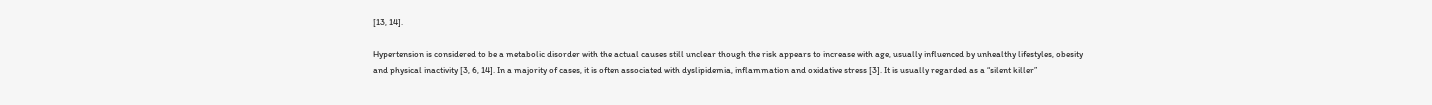[13, 14].

Hypertension is considered to be a metabolic disorder with the actual causes still unclear though the risk appears to increase with age, usually influenced by unhealthy lifestyles, obesity and physical inactivity [3, 6, 14]. In a majority of cases, it is often associated with dyslipidemia, inflammation and oxidative stress [3]. It is usually regarded as a “silent killer”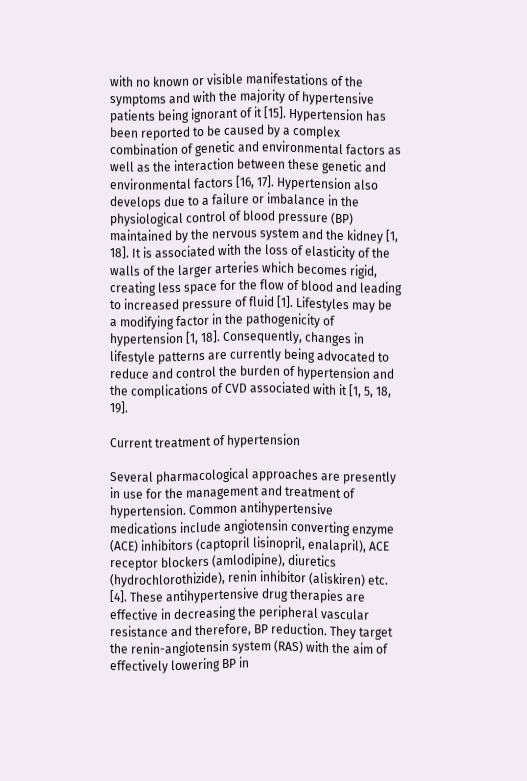with no known or visible manifestations of the symptoms and with the majority of hypertensive patients being ignorant of it [15]. Hypertension has been reported to be caused by a complex combination of genetic and environmental factors as well as the interaction between these genetic and environmental factors [16, 17]. Hypertension also develops due to a failure or imbalance in the physiological control of blood pressure (BP) maintained by the nervous system and the kidney [1, 18]. It is associated with the loss of elasticity of the walls of the larger arteries which becomes rigid, creating less space for the flow of blood and leading to increased pressure of fluid [1]. Lifestyles may be a modifying factor in the pathogenicity of hypertension [1, 18]. Consequently, changes in lifestyle patterns are currently being advocated to reduce and control the burden of hypertension and the complications of CVD associated with it [1, 5, 18, 19].

Current treatment of hypertension

Several pharmacological approaches are presently in use for the management and treatment of hypertension. Common antihypertensive medications include angiotensin converting enzyme (ACE) inhibitors (captopril lisinopril, enalapril), ACE receptor blockers (amlodipine), diuretics (hydrochlorothizide), renin inhibitor (aliskiren) etc. [4]. These antihypertensive drug therapies are effective in decreasing the peripheral vascular resistance and therefore, BP reduction. They target the renin-angiotensin system (RAS) with the aim of effectively lowering BP in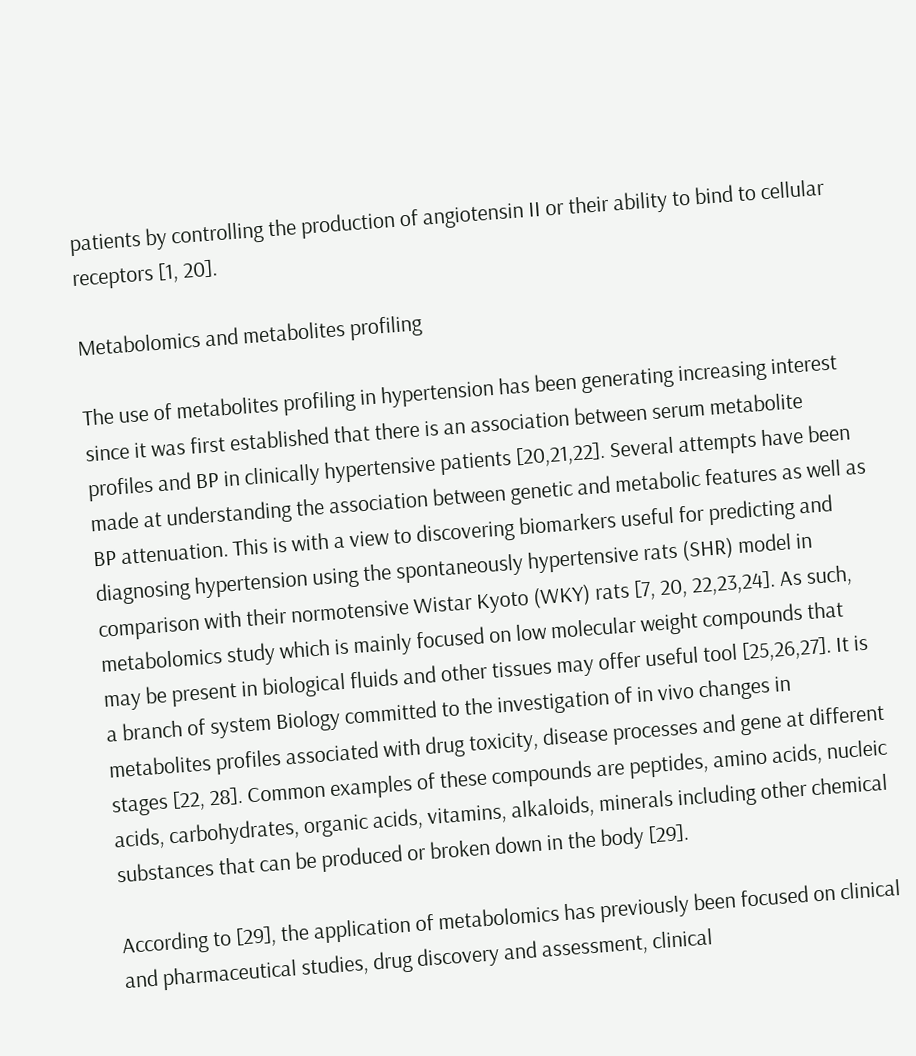patients by controlling the production of angiotensin II or their ability to bind to cellular receptors [1, 20].

Metabolomics and metabolites profiling

The use of metabolites profiling in hypertension has been generating increasing interest since it was first established that there is an association between serum metabolite profiles and BP in clinically hypertensive patients [20,21,22]. Several attempts have been made at understanding the association between genetic and metabolic features as well as BP attenuation. This is with a view to discovering biomarkers useful for predicting and diagnosing hypertension using the spontaneously hypertensive rats (SHR) model in comparison with their normotensive Wistar Kyoto (WKY) rats [7, 20, 22,23,24]. As such, metabolomics study which is mainly focused on low molecular weight compounds that may be present in biological fluids and other tissues may offer useful tool [25,26,27]. It is a branch of system Biology committed to the investigation of in vivo changes in metabolites profiles associated with drug toxicity, disease processes and gene at different stages [22, 28]. Common examples of these compounds are peptides, amino acids, nucleic acids, carbohydrates, organic acids, vitamins, alkaloids, minerals including other chemical substances that can be produced or broken down in the body [29].

According to [29], the application of metabolomics has previously been focused on clinical and pharmaceutical studies, drug discovery and assessment, clinical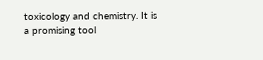toxicology and chemistry. It is a promising tool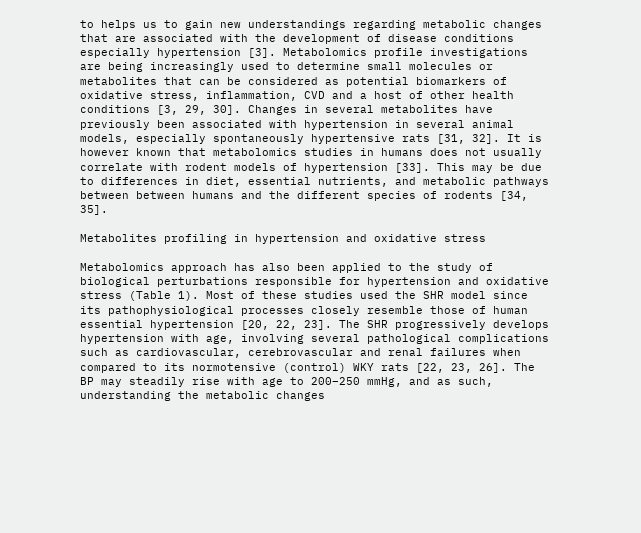to helps us to gain new understandings regarding metabolic changes that are associated with the development of disease conditions especially hypertension [3]. Metabolomics profile investigations are being increasingly used to determine small molecules or metabolites that can be considered as potential biomarkers of oxidative stress, inflammation, CVD and a host of other health conditions [3, 29, 30]. Changes in several metabolites have previously been associated with hypertension in several animal models, especially spontaneously hypertensive rats [31, 32]. It is however known that metabolomics studies in humans does not usually correlate with rodent models of hypertension [33]. This may be due to differences in diet, essential nutrients, and metabolic pathways between between humans and the different species of rodents [34, 35].

Metabolites profiling in hypertension and oxidative stress

Metabolomics approach has also been applied to the study of biological perturbations responsible for hypertension and oxidative stress (Table 1). Most of these studies used the SHR model since its pathophysiological processes closely resemble those of human essential hypertension [20, 22, 23]. The SHR progressively develops hypertension with age, involving several pathological complications such as cardiovascular, cerebrovascular and renal failures when compared to its normotensive (control) WKY rats [22, 23, 26]. The BP may steadily rise with age to 200–250 mmHg, and as such, understanding the metabolic changes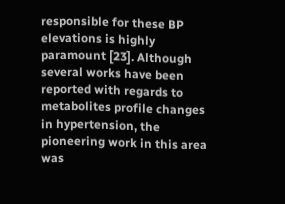responsible for these BP elevations is highly paramount [23]. Although several works have been reported with regards to metabolites profile changes in hypertension, the pioneering work in this area was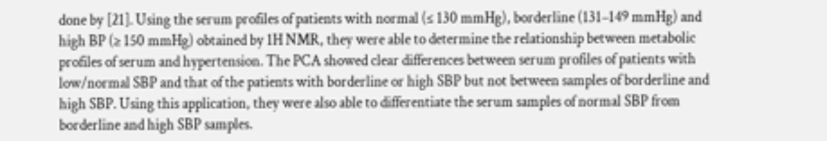done by [21]. Using the serum profiles of patients with normal (≤ 130 mmHg), borderline (131–149 mmHg) and high BP (≥ 150 mmHg) obtained by 1H NMR, they were able to determine the relationship between metabolic profiles of serum and hypertension. The PCA showed clear differences between serum profiles of patients with low/normal SBP and that of the patients with borderline or high SBP but not between samples of borderline and high SBP. Using this application, they were also able to differentiate the serum samples of normal SBP from borderline and high SBP samples.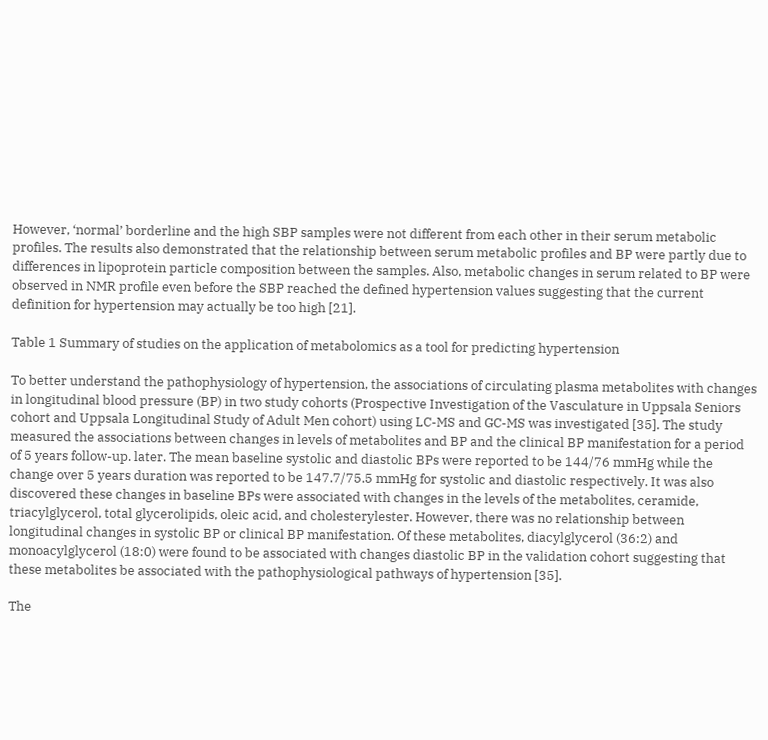However, ‘normal’ borderline and the high SBP samples were not different from each other in their serum metabolic profiles. The results also demonstrated that the relationship between serum metabolic profiles and BP were partly due to differences in lipoprotein particle composition between the samples. Also, metabolic changes in serum related to BP were observed in NMR profile even before the SBP reached the defined hypertension values suggesting that the current definition for hypertension may actually be too high [21].

Table 1 Summary of studies on the application of metabolomics as a tool for predicting hypertension

To better understand the pathophysiology of hypertension, the associations of circulating plasma metabolites with changes in longitudinal blood pressure (BP) in two study cohorts (Prospective Investigation of the Vasculature in Uppsala Seniors cohort and Uppsala Longitudinal Study of Adult Men cohort) using LC-MS and GC-MS was investigated [35]. The study measured the associations between changes in levels of metabolites and BP and the clinical BP manifestation for a period of 5 years follow-up. later. The mean baseline systolic and diastolic BPs were reported to be 144/76 mmHg while the change over 5 years duration was reported to be 147.7/75.5 mmHg for systolic and diastolic respectively. It was also discovered these changes in baseline BPs were associated with changes in the levels of the metabolites, ceramide, triacylglycerol, total glycerolipids, oleic acid, and cholesterylester. However, there was no relationship between longitudinal changes in systolic BP or clinical BP manifestation. Of these metabolites, diacylglycerol (36:2) and monoacylglycerol (18:0) were found to be associated with changes diastolic BP in the validation cohort suggesting that these metabolites be associated with the pathophysiological pathways of hypertension [35].

The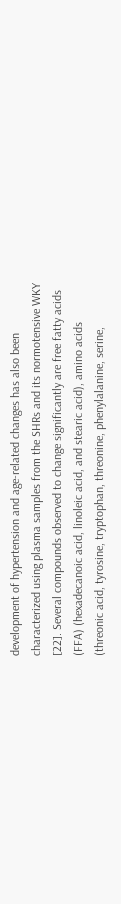development of hypertension and age-related changes has also been characterized using plasma samples from the SHRs and its normotensive WKY [22]. Several compounds observed to change significantly are free fatty acids (FFA) (hexadecanoic acid, linoleic acid, and stearic acid), amino acids (threonic acid, tyrosine, tryptophan, threonine, phenylalanine, serine,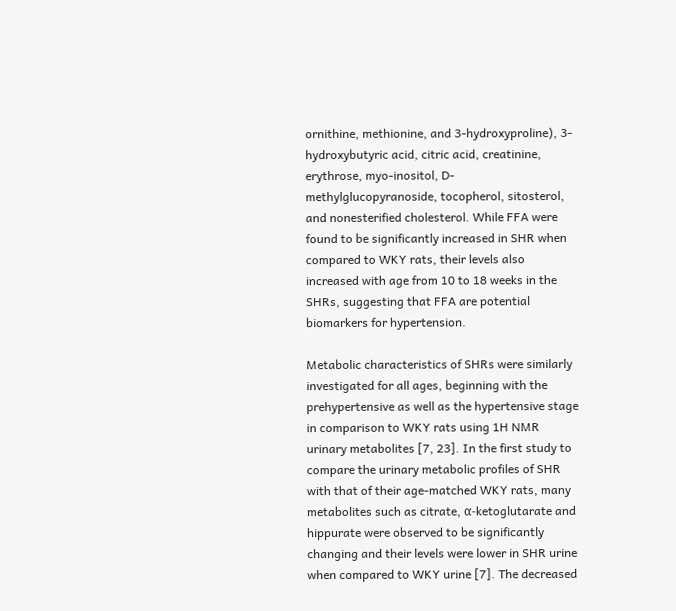ornithine, methionine, and 3-hydroxyproline), 3-hydroxybutyric acid, citric acid, creatinine, erythrose, myo-inositol, D-methylglucopyranoside, tocopherol, sitosterol, and nonesterified cholesterol. While FFA were found to be significantly increased in SHR when compared to WKY rats, their levels also increased with age from 10 to 18 weeks in the SHRs, suggesting that FFA are potential biomarkers for hypertension.

Metabolic characteristics of SHRs were similarly investigated for all ages, beginning with the prehypertensive as well as the hypertensive stage in comparison to WKY rats using 1H NMR urinary metabolites [7, 23]. In the first study to compare the urinary metabolic profiles of SHR with that of their age-matched WKY rats, many metabolites such as citrate, α-ketoglutarate and hippurate were observed to be significantly changing and their levels were lower in SHR urine when compared to WKY urine [7]. The decreased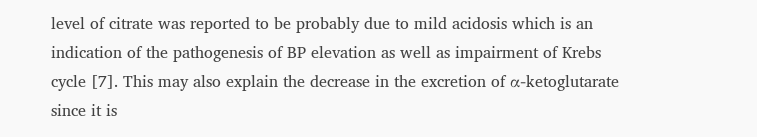level of citrate was reported to be probably due to mild acidosis which is an indication of the pathogenesis of BP elevation as well as impairment of Krebs cycle [7]. This may also explain the decrease in the excretion of α-ketoglutarate since it is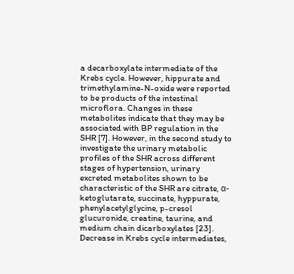a decarboxylate intermediate of the Krebs cycle. However, hippurate and trimethylamine-N-oxide were reported to be products of the intestinal microflora. Changes in these metabolites indicate that they may be associated with BP regulation in the SHR [7]. However, in the second study to investigate the urinary metabolic profiles of the SHR across different stages of hypertension, urinary excreted metabolites shown to be characteristic of the SHR are citrate, α-ketoglutarate, succinate, hyppurate, phenylacetylglycine, p-cresol glucuronide, creatine, taurine, and medium chain dicarboxylates [23]. Decrease in Krebs cycle intermediates,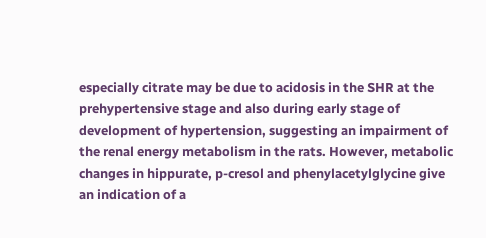especially citrate may be due to acidosis in the SHR at the prehypertensive stage and also during early stage of development of hypertension, suggesting an impairment of the renal energy metabolism in the rats. However, metabolic changes in hippurate, p-cresol and phenylacetylglycine give an indication of a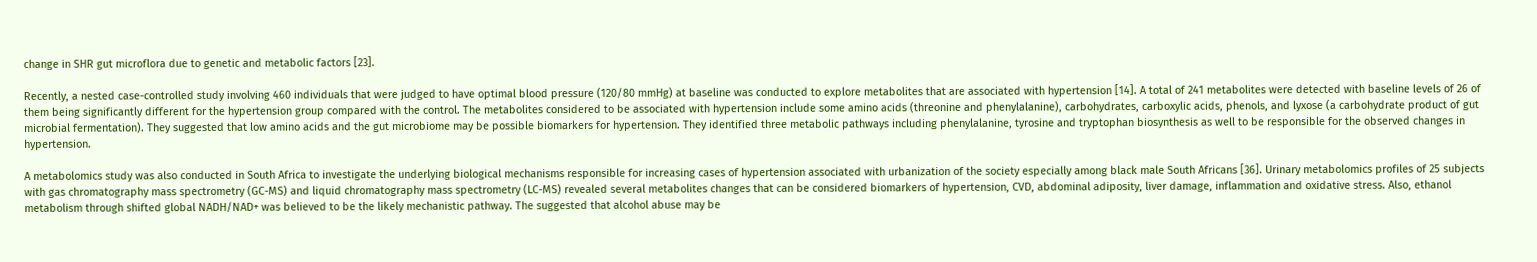change in SHR gut microflora due to genetic and metabolic factors [23].

Recently, a nested case-controlled study involving 460 individuals that were judged to have optimal blood pressure (120/80 mmHg) at baseline was conducted to explore metabolites that are associated with hypertension [14]. A total of 241 metabolites were detected with baseline levels of 26 of them being significantly different for the hypertension group compared with the control. The metabolites considered to be associated with hypertension include some amino acids (threonine and phenylalanine), carbohydrates, carboxylic acids, phenols, and lyxose (a carbohydrate product of gut microbial fermentation). They suggested that low amino acids and the gut microbiome may be possible biomarkers for hypertension. They identified three metabolic pathways including phenylalanine, tyrosine and tryptophan biosynthesis as well to be responsible for the observed changes in hypertension.

A metabolomics study was also conducted in South Africa to investigate the underlying biological mechanisms responsible for increasing cases of hypertension associated with urbanization of the society especially among black male South Africans [36]. Urinary metabolomics profiles of 25 subjects with gas chromatography mass spectrometry (GC-MS) and liquid chromatography mass spectrometry (LC-MS) revealed several metabolites changes that can be considered biomarkers of hypertension, CVD, abdominal adiposity, liver damage, inflammation and oxidative stress. Also, ethanol metabolism through shifted global NADH/NAD+ was believed to be the likely mechanistic pathway. The suggested that alcohol abuse may be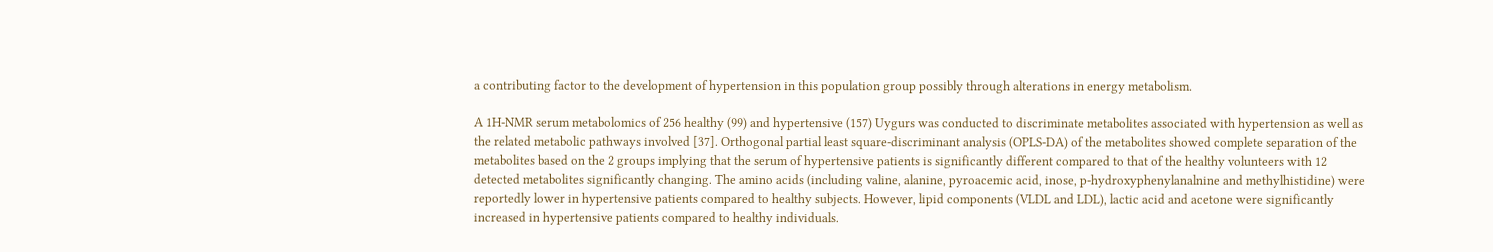a contributing factor to the development of hypertension in this population group possibly through alterations in energy metabolism.

A 1H-NMR serum metabolomics of 256 healthy (99) and hypertensive (157) Uygurs was conducted to discriminate metabolites associated with hypertension as well as the related metabolic pathways involved [37]. Orthogonal partial least square-discriminant analysis (OPLS-DA) of the metabolites showed complete separation of the metabolites based on the 2 groups implying that the serum of hypertensive patients is significantly different compared to that of the healthy volunteers with 12 detected metabolites significantly changing. The amino acids (including valine, alanine, pyroacemic acid, inose, p-hydroxyphenylanalnine and methylhistidine) were reportedly lower in hypertensive patients compared to healthy subjects. However, lipid components (VLDL and LDL), lactic acid and acetone were significantly increased in hypertensive patients compared to healthy individuals.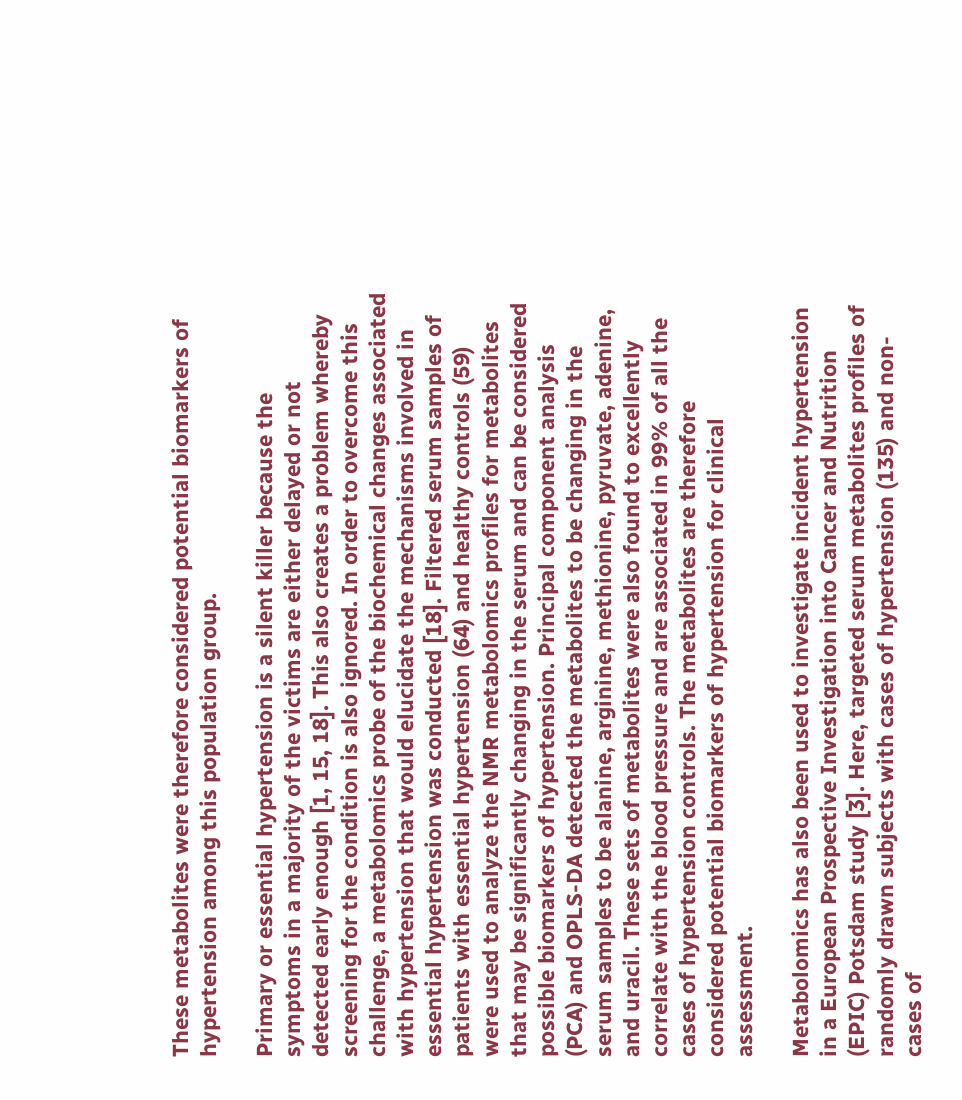These metabolites were therefore considered potential biomarkers of hypertension among this population group.

Primary or essential hypertension is a silent killer because the symptoms in a majority of the victims are either delayed or not detected early enough [1, 15, 18]. This also creates a problem whereby screening for the condition is also ignored. In order to overcome this challenge, a metabolomics probe of the biochemical changes associated with hypertension that would elucidate the mechanisms involved in essential hypertension was conducted [18]. Filtered serum samples of patients with essential hypertension (64) and healthy controls (59) were used to analyze the NMR metabolomics profiles for metabolites that may be significantly changing in the serum and can be considered possible biomarkers of hypertension. Principal component analysis (PCA) and OPLS-DA detected the metabolites to be changing in the serum samples to be alanine, arginine, methionine, pyruvate, adenine, and uracil. These sets of metabolites were also found to excellently correlate with the blood pressure and are associated in 99% of all the cases of hypertension controls. The metabolites are therefore considered potential biomarkers of hypertension for clinical assessment.

Metabolomics has also been used to investigate incident hypertension in a European Prospective Investigation into Cancer and Nutrition (EPIC) Potsdam study [3]. Here, targeted serum metabolites profiles of randomly drawn subjects with cases of hypertension (135) and non-cases of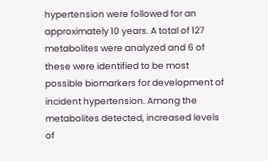hypertension were followed for an approximately 10 years. A total of 127 metabolites were analyzed and 6 of these were identified to be most possible biomarkers for development of incident hypertension. Among the metabolites detected, increased levels of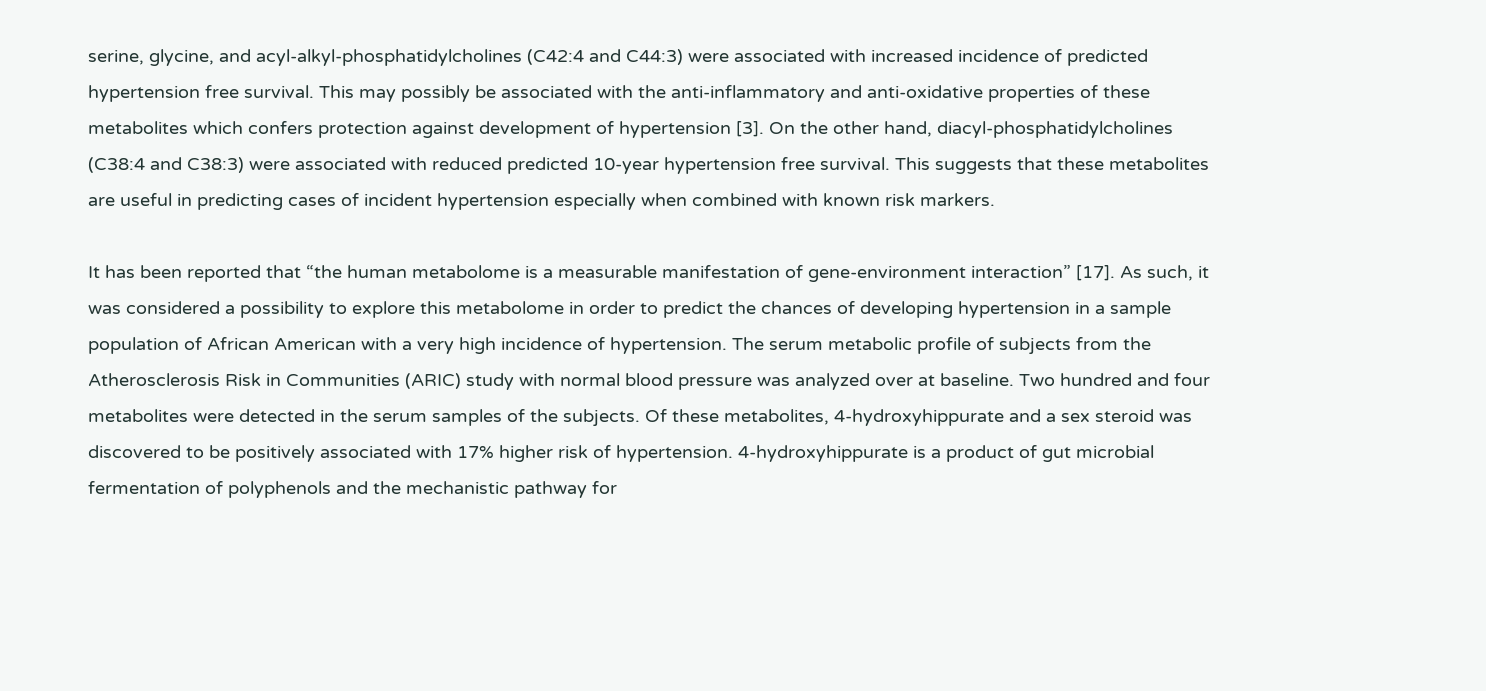serine, glycine, and acyl-alkyl-phosphatidylcholines (C42:4 and C44:3) were associated with increased incidence of predicted hypertension free survival. This may possibly be associated with the anti-inflammatory and anti-oxidative properties of these metabolites which confers protection against development of hypertension [3]. On the other hand, diacyl-phosphatidylcholines (C38:4 and C38:3) were associated with reduced predicted 10-year hypertension free survival. This suggests that these metabolites are useful in predicting cases of incident hypertension especially when combined with known risk markers.

It has been reported that “the human metabolome is a measurable manifestation of gene-environment interaction” [17]. As such, it was considered a possibility to explore this metabolome in order to predict the chances of developing hypertension in a sample population of African American with a very high incidence of hypertension. The serum metabolic profile of subjects from the Atherosclerosis Risk in Communities (ARIC) study with normal blood pressure was analyzed over at baseline. Two hundred and four metabolites were detected in the serum samples of the subjects. Of these metabolites, 4-hydroxyhippurate and a sex steroid was discovered to be positively associated with 17% higher risk of hypertension. 4-hydroxyhippurate is a product of gut microbial fermentation of polyphenols and the mechanistic pathway for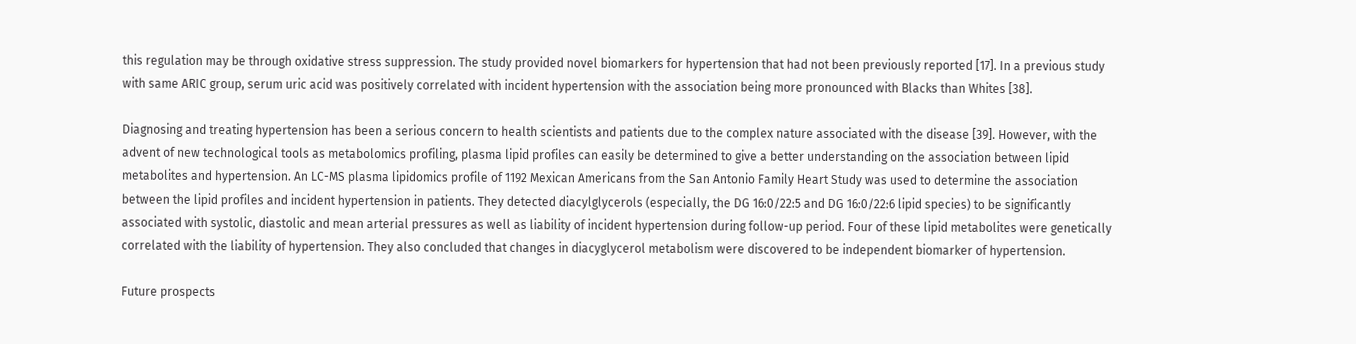this regulation may be through oxidative stress suppression. The study provided novel biomarkers for hypertension that had not been previously reported [17]. In a previous study with same ARIC group, serum uric acid was positively correlated with incident hypertension with the association being more pronounced with Blacks than Whites [38].

Diagnosing and treating hypertension has been a serious concern to health scientists and patients due to the complex nature associated with the disease [39]. However, with the advent of new technological tools as metabolomics profiling, plasma lipid profiles can easily be determined to give a better understanding on the association between lipid metabolites and hypertension. An LC-MS plasma lipidomics profile of 1192 Mexican Americans from the San Antonio Family Heart Study was used to determine the association between the lipid profiles and incident hypertension in patients. They detected diacylglycerols (especially, the DG 16:0/22:5 and DG 16:0/22:6 lipid species) to be significantly associated with systolic, diastolic and mean arterial pressures as well as liability of incident hypertension during follow-up period. Four of these lipid metabolites were genetically correlated with the liability of hypertension. They also concluded that changes in diacyglycerol metabolism were discovered to be independent biomarker of hypertension.

Future prospects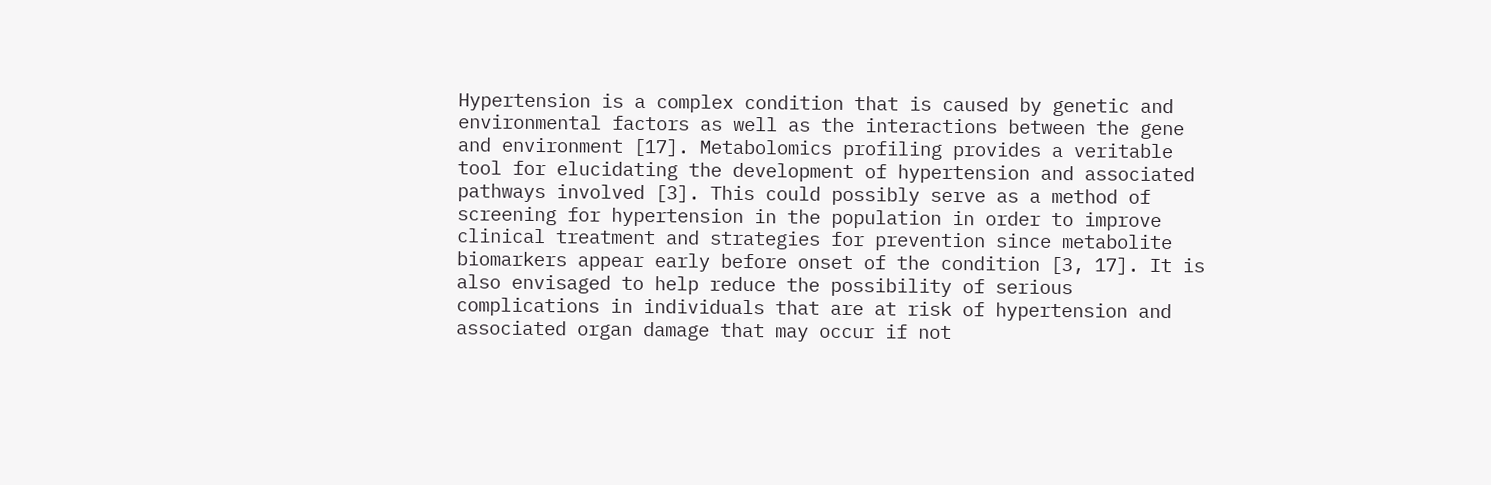Hypertension is a complex condition that is caused by genetic and environmental factors as well as the interactions between the gene and environment [17]. Metabolomics profiling provides a veritable tool for elucidating the development of hypertension and associated pathways involved [3]. This could possibly serve as a method of screening for hypertension in the population in order to improve clinical treatment and strategies for prevention since metabolite biomarkers appear early before onset of the condition [3, 17]. It is also envisaged to help reduce the possibility of serious complications in individuals that are at risk of hypertension and associated organ damage that may occur if not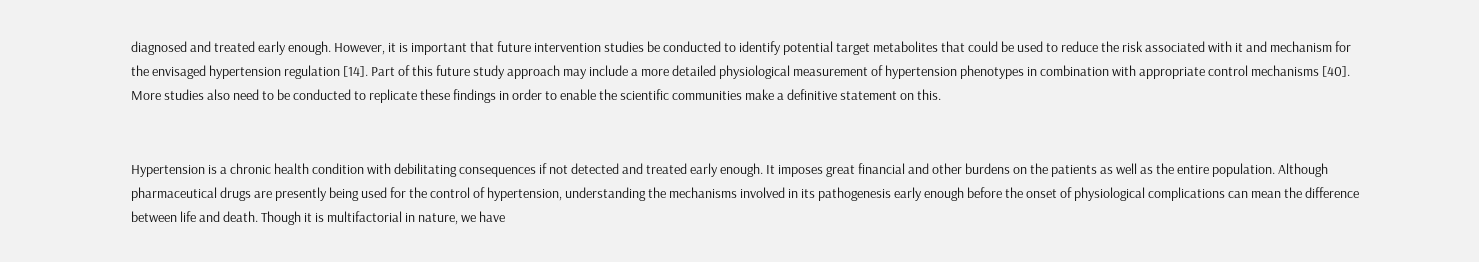diagnosed and treated early enough. However, it is important that future intervention studies be conducted to identify potential target metabolites that could be used to reduce the risk associated with it and mechanism for the envisaged hypertension regulation [14]. Part of this future study approach may include a more detailed physiological measurement of hypertension phenotypes in combination with appropriate control mechanisms [40]. More studies also need to be conducted to replicate these findings in order to enable the scientific communities make a definitive statement on this.


Hypertension is a chronic health condition with debilitating consequences if not detected and treated early enough. It imposes great financial and other burdens on the patients as well as the entire population. Although pharmaceutical drugs are presently being used for the control of hypertension, understanding the mechanisms involved in its pathogenesis early enough before the onset of physiological complications can mean the difference between life and death. Though it is multifactorial in nature, we have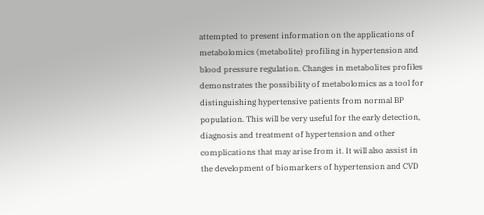attempted to present information on the applications of metabolomics (metabolite) profiling in hypertension and blood pressure regulation. Changes in metabolites profiles demonstrates the possibility of metabolomics as a tool for distinguishing hypertensive patients from normal BP population. This will be very useful for the early detection, diagnosis and treatment of hypertension and other complications that may arise from it. It will also assist in the development of biomarkers of hypertension and CVD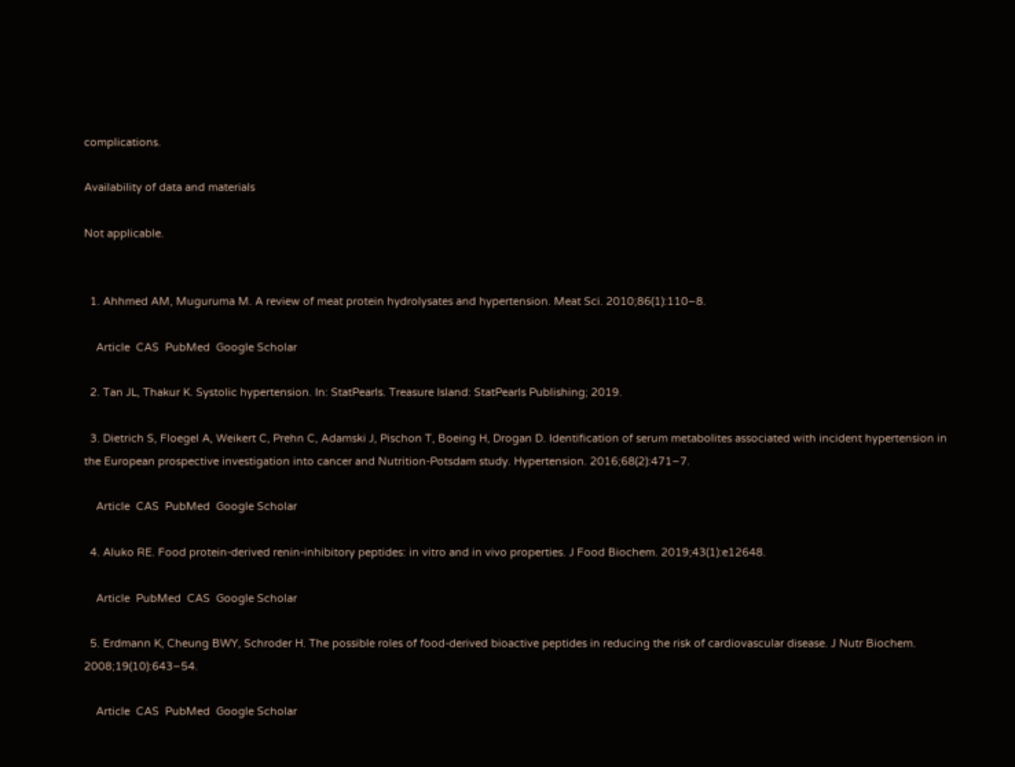complications.

Availability of data and materials

Not applicable.


  1. Ahhmed AM, Muguruma M. A review of meat protein hydrolysates and hypertension. Meat Sci. 2010;86(1):110–8.

    Article  CAS  PubMed  Google Scholar

  2. Tan JL, Thakur K. Systolic hypertension. In: StatPearls. Treasure Island: StatPearls Publishing; 2019.

  3. Dietrich S, Floegel A, Weikert C, Prehn C, Adamski J, Pischon T, Boeing H, Drogan D. Identification of serum metabolites associated with incident hypertension in the European prospective investigation into cancer and Nutrition-Potsdam study. Hypertension. 2016;68(2):471–7.

    Article  CAS  PubMed  Google Scholar

  4. Aluko RE. Food protein-derived renin-inhibitory peptides: in vitro and in vivo properties. J Food Biochem. 2019;43(1):e12648.

    Article  PubMed  CAS  Google Scholar

  5. Erdmann K, Cheung BWY, Schroder H. The possible roles of food-derived bioactive peptides in reducing the risk of cardiovascular disease. J Nutr Biochem. 2008;19(10):643–54.

    Article  CAS  PubMed  Google Scholar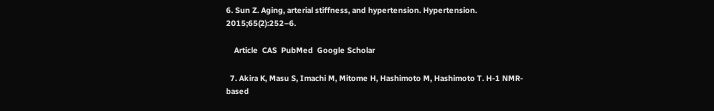6. Sun Z. Aging, arterial stiffness, and hypertension. Hypertension. 2015;65(2):252–6.

    Article  CAS  PubMed  Google Scholar

  7. Akira K, Masu S, Imachi M, Mitome H, Hashimoto M, Hashimoto T. H-1 NMR-based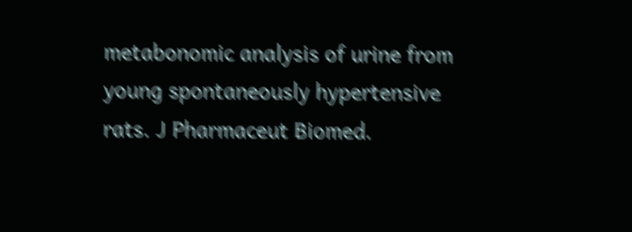metabonomic analysis of urine from young spontaneously hypertensive rats. J Pharmaceut Biomed.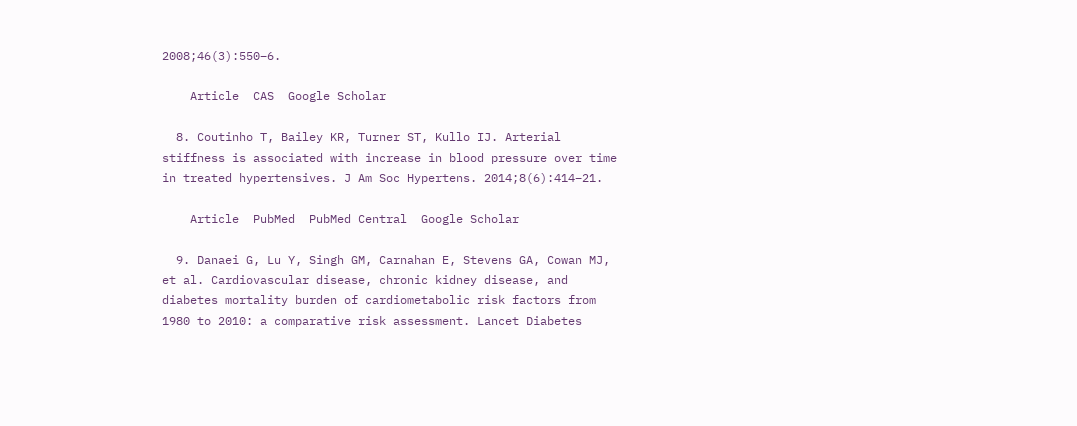2008;46(3):550–6.

    Article  CAS  Google Scholar

  8. Coutinho T, Bailey KR, Turner ST, Kullo IJ. Arterial stiffness is associated with increase in blood pressure over time in treated hypertensives. J Am Soc Hypertens. 2014;8(6):414–21.

    Article  PubMed  PubMed Central  Google Scholar

  9. Danaei G, Lu Y, Singh GM, Carnahan E, Stevens GA, Cowan MJ, et al. Cardiovascular disease, chronic kidney disease, and diabetes mortality burden of cardiometabolic risk factors from 1980 to 2010: a comparative risk assessment. Lancet Diabetes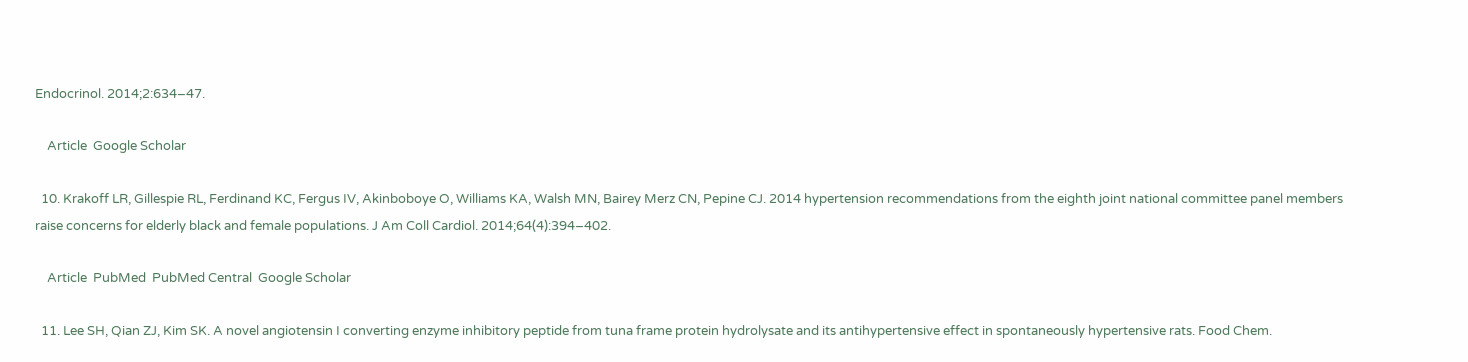Endocrinol. 2014;2:634–47.

    Article  Google Scholar

  10. Krakoff LR, Gillespie RL, Ferdinand KC, Fergus IV, Akinboboye O, Williams KA, Walsh MN, Bairey Merz CN, Pepine CJ. 2014 hypertension recommendations from the eighth joint national committee panel members raise concerns for elderly black and female populations. J Am Coll Cardiol. 2014;64(4):394–402.

    Article  PubMed  PubMed Central  Google Scholar

  11. Lee SH, Qian ZJ, Kim SK. A novel angiotensin I converting enzyme inhibitory peptide from tuna frame protein hydrolysate and its antihypertensive effect in spontaneously hypertensive rats. Food Chem.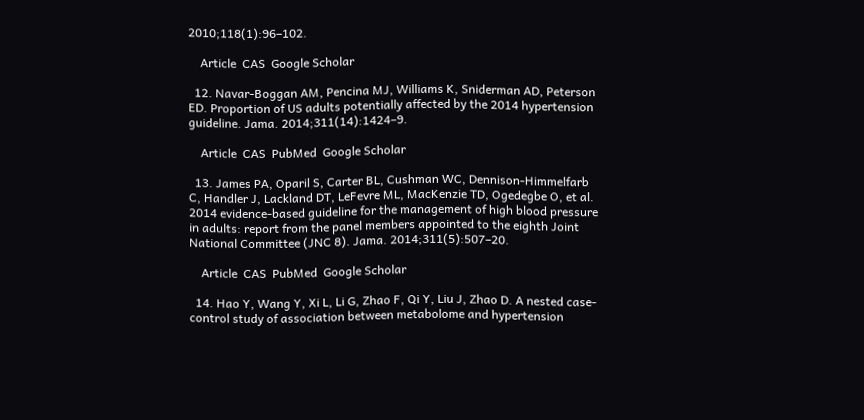2010;118(1):96–102.

    Article  CAS  Google Scholar

  12. Navar-Boggan AM, Pencina MJ, Williams K, Sniderman AD, Peterson ED. Proportion of US adults potentially affected by the 2014 hypertension guideline. Jama. 2014;311(14):1424–9.

    Article  CAS  PubMed  Google Scholar

  13. James PA, Oparil S, Carter BL, Cushman WC, Dennison-Himmelfarb C, Handler J, Lackland DT, LeFevre ML, MacKenzie TD, Ogedegbe O, et al. 2014 evidence-based guideline for the management of high blood pressure in adults: report from the panel members appointed to the eighth Joint National Committee (JNC 8). Jama. 2014;311(5):507–20.

    Article  CAS  PubMed  Google Scholar

  14. Hao Y, Wang Y, Xi L, Li G, Zhao F, Qi Y, Liu J, Zhao D. A nested case-control study of association between metabolome and hypertension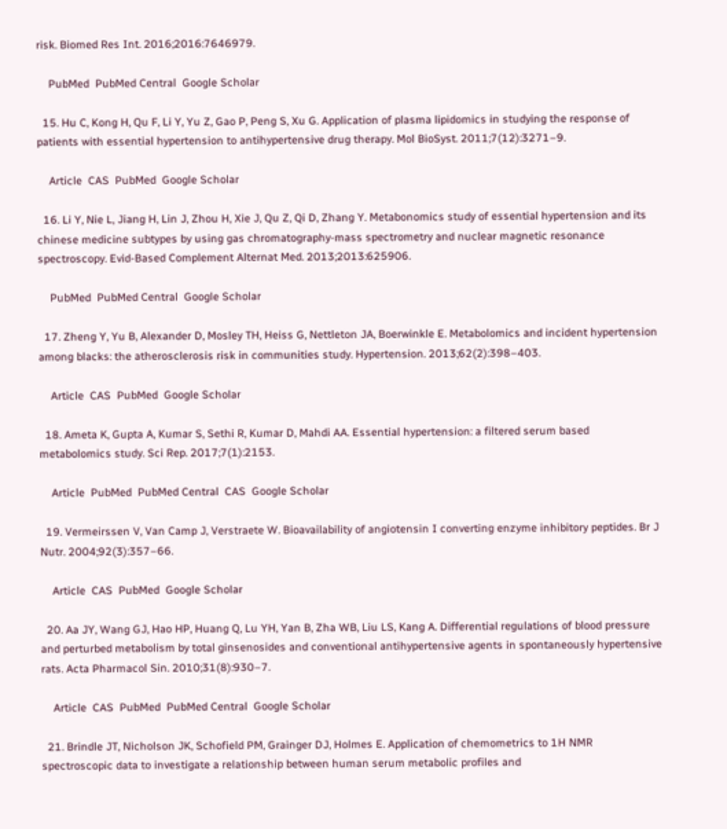risk. Biomed Res Int. 2016;2016:7646979.

    PubMed  PubMed Central  Google Scholar

  15. Hu C, Kong H, Qu F, Li Y, Yu Z, Gao P, Peng S, Xu G. Application of plasma lipidomics in studying the response of patients with essential hypertension to antihypertensive drug therapy. Mol BioSyst. 2011;7(12):3271–9.

    Article  CAS  PubMed  Google Scholar

  16. Li Y, Nie L, Jiang H, Lin J, Zhou H, Xie J, Qu Z, Qi D, Zhang Y. Metabonomics study of essential hypertension and its chinese medicine subtypes by using gas chromatography-mass spectrometry and nuclear magnetic resonance spectroscopy. Evid-Based Complement Alternat Med. 2013;2013:625906.

    PubMed  PubMed Central  Google Scholar

  17. Zheng Y, Yu B, Alexander D, Mosley TH, Heiss G, Nettleton JA, Boerwinkle E. Metabolomics and incident hypertension among blacks: the atherosclerosis risk in communities study. Hypertension. 2013;62(2):398–403.

    Article  CAS  PubMed  Google Scholar

  18. Ameta K, Gupta A, Kumar S, Sethi R, Kumar D, Mahdi AA. Essential hypertension: a filtered serum based metabolomics study. Sci Rep. 2017;7(1):2153.

    Article  PubMed  PubMed Central  CAS  Google Scholar

  19. Vermeirssen V, Van Camp J, Verstraete W. Bioavailability of angiotensin I converting enzyme inhibitory peptides. Br J Nutr. 2004;92(3):357–66.

    Article  CAS  PubMed  Google Scholar

  20. Aa JY, Wang GJ, Hao HP, Huang Q, Lu YH, Yan B, Zha WB, Liu LS, Kang A. Differential regulations of blood pressure and perturbed metabolism by total ginsenosides and conventional antihypertensive agents in spontaneously hypertensive rats. Acta Pharmacol Sin. 2010;31(8):930–7.

    Article  CAS  PubMed  PubMed Central  Google Scholar

  21. Brindle JT, Nicholson JK, Schofield PM, Grainger DJ, Holmes E. Application of chemometrics to 1H NMR spectroscopic data to investigate a relationship between human serum metabolic profiles and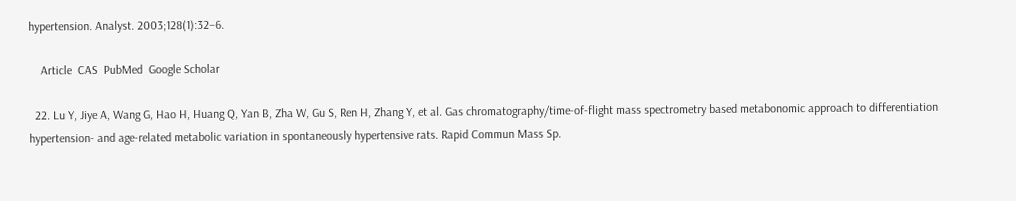hypertension. Analyst. 2003;128(1):32–6.

    Article  CAS  PubMed  Google Scholar

  22. Lu Y, Jiye A, Wang G, Hao H, Huang Q, Yan B, Zha W, Gu S, Ren H, Zhang Y, et al. Gas chromatography/time-of-flight mass spectrometry based metabonomic approach to differentiation hypertension- and age-related metabolic variation in spontaneously hypertensive rats. Rapid Commun Mass Sp.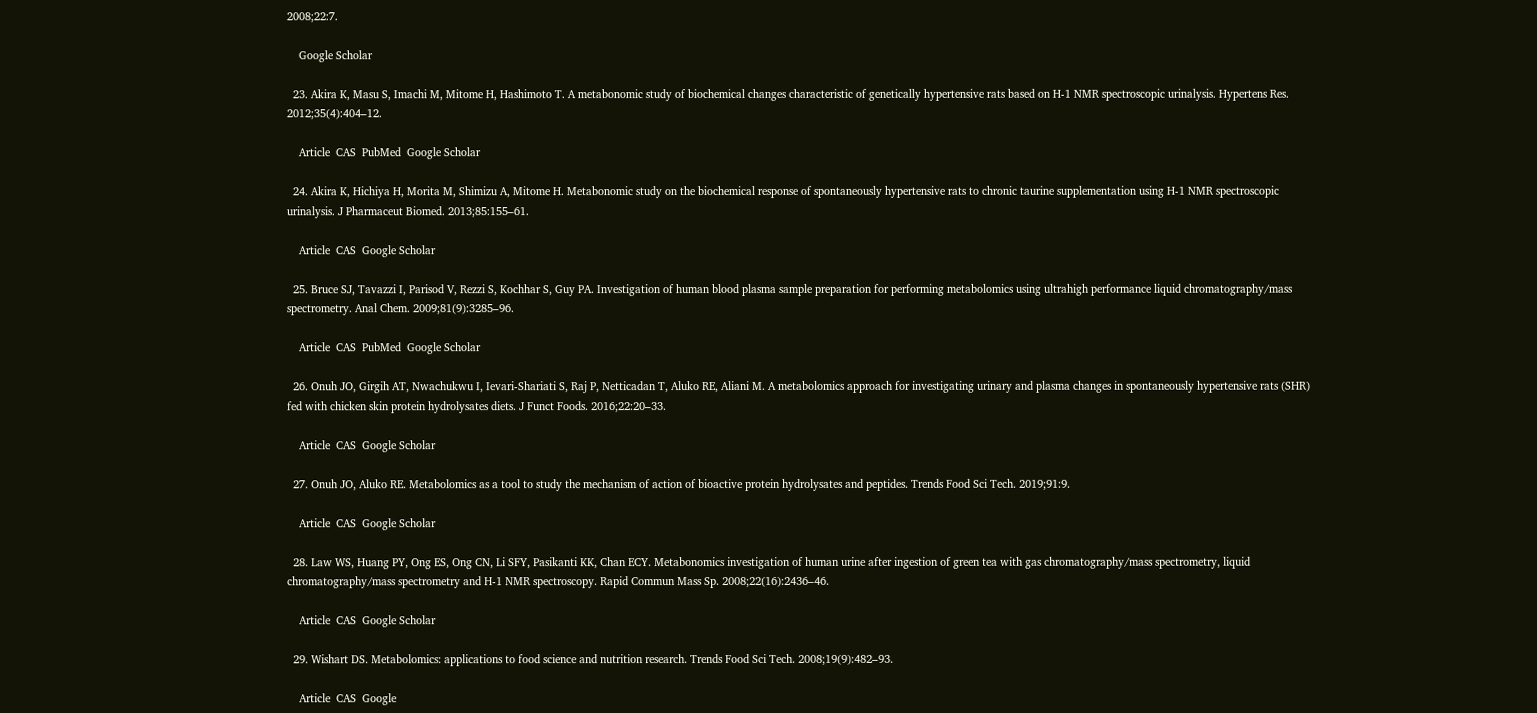2008;22:7.

    Google Scholar

  23. Akira K, Masu S, Imachi M, Mitome H, Hashimoto T. A metabonomic study of biochemical changes characteristic of genetically hypertensive rats based on H-1 NMR spectroscopic urinalysis. Hypertens Res. 2012;35(4):404–12.

    Article  CAS  PubMed  Google Scholar

  24. Akira K, Hichiya H, Morita M, Shimizu A, Mitome H. Metabonomic study on the biochemical response of spontaneously hypertensive rats to chronic taurine supplementation using H-1 NMR spectroscopic urinalysis. J Pharmaceut Biomed. 2013;85:155–61.

    Article  CAS  Google Scholar

  25. Bruce SJ, Tavazzi I, Parisod V, Rezzi S, Kochhar S, Guy PA. Investigation of human blood plasma sample preparation for performing metabolomics using ultrahigh performance liquid chromatography/mass spectrometry. Anal Chem. 2009;81(9):3285–96.

    Article  CAS  PubMed  Google Scholar

  26. Onuh JO, Girgih AT, Nwachukwu I, Ievari-Shariati S, Raj P, Netticadan T, Aluko RE, Aliani M. A metabolomics approach for investigating urinary and plasma changes in spontaneously hypertensive rats (SHR) fed with chicken skin protein hydrolysates diets. J Funct Foods. 2016;22:20–33.

    Article  CAS  Google Scholar

  27. Onuh JO, Aluko RE. Metabolomics as a tool to study the mechanism of action of bioactive protein hydrolysates and peptides. Trends Food Sci Tech. 2019;91:9.

    Article  CAS  Google Scholar

  28. Law WS, Huang PY, Ong ES, Ong CN, Li SFY, Pasikanti KK, Chan ECY. Metabonomics investigation of human urine after ingestion of green tea with gas chromatography/mass spectrometry, liquid chromatography/mass spectrometry and H-1 NMR spectroscopy. Rapid Commun Mass Sp. 2008;22(16):2436–46.

    Article  CAS  Google Scholar

  29. Wishart DS. Metabolomics: applications to food science and nutrition research. Trends Food Sci Tech. 2008;19(9):482–93.

    Article  CAS  Google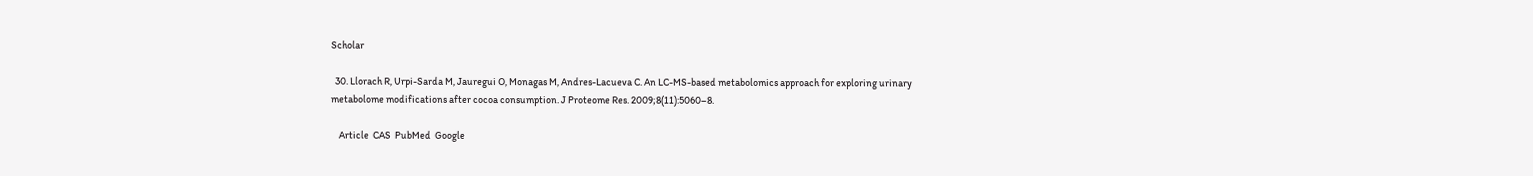Scholar

  30. Llorach R, Urpi-Sarda M, Jauregui O, Monagas M, Andres-Lacueva C. An LC-MS-based metabolomics approach for exploring urinary metabolome modifications after cocoa consumption. J Proteome Res. 2009;8(11):5060–8.

    Article  CAS  PubMed  Google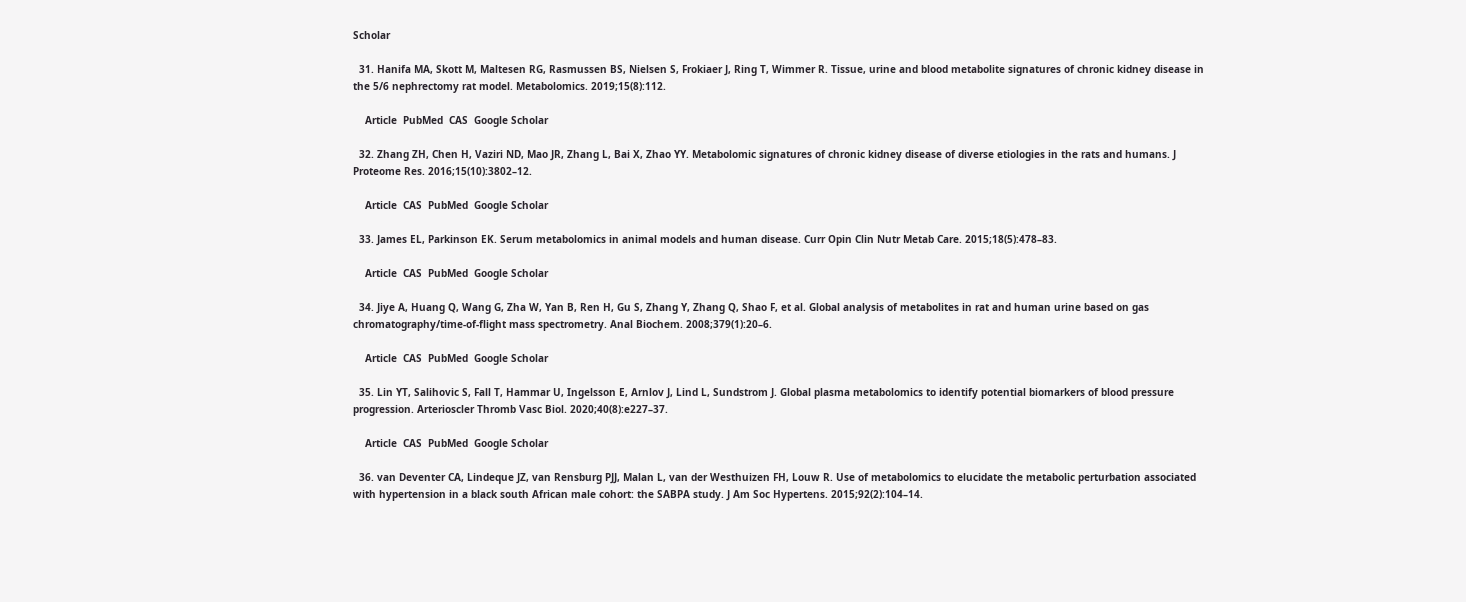Scholar

  31. Hanifa MA, Skott M, Maltesen RG, Rasmussen BS, Nielsen S, Frokiaer J, Ring T, Wimmer R. Tissue, urine and blood metabolite signatures of chronic kidney disease in the 5/6 nephrectomy rat model. Metabolomics. 2019;15(8):112.

    Article  PubMed  CAS  Google Scholar

  32. Zhang ZH, Chen H, Vaziri ND, Mao JR, Zhang L, Bai X, Zhao YY. Metabolomic signatures of chronic kidney disease of diverse etiologies in the rats and humans. J Proteome Res. 2016;15(10):3802–12.

    Article  CAS  PubMed  Google Scholar

  33. James EL, Parkinson EK. Serum metabolomics in animal models and human disease. Curr Opin Clin Nutr Metab Care. 2015;18(5):478–83.

    Article  CAS  PubMed  Google Scholar

  34. Jiye A, Huang Q, Wang G, Zha W, Yan B, Ren H, Gu S, Zhang Y, Zhang Q, Shao F, et al. Global analysis of metabolites in rat and human urine based on gas chromatography/time-of-flight mass spectrometry. Anal Biochem. 2008;379(1):20–6.

    Article  CAS  PubMed  Google Scholar

  35. Lin YT, Salihovic S, Fall T, Hammar U, Ingelsson E, Arnlov J, Lind L, Sundstrom J. Global plasma metabolomics to identify potential biomarkers of blood pressure progression. Arterioscler Thromb Vasc Biol. 2020;40(8):e227–37.

    Article  CAS  PubMed  Google Scholar

  36. van Deventer CA, Lindeque JZ, van Rensburg PJJ, Malan L, van der Westhuizen FH, Louw R. Use of metabolomics to elucidate the metabolic perturbation associated with hypertension in a black south African male cohort: the SABPA study. J Am Soc Hypertens. 2015;92(2):104–14.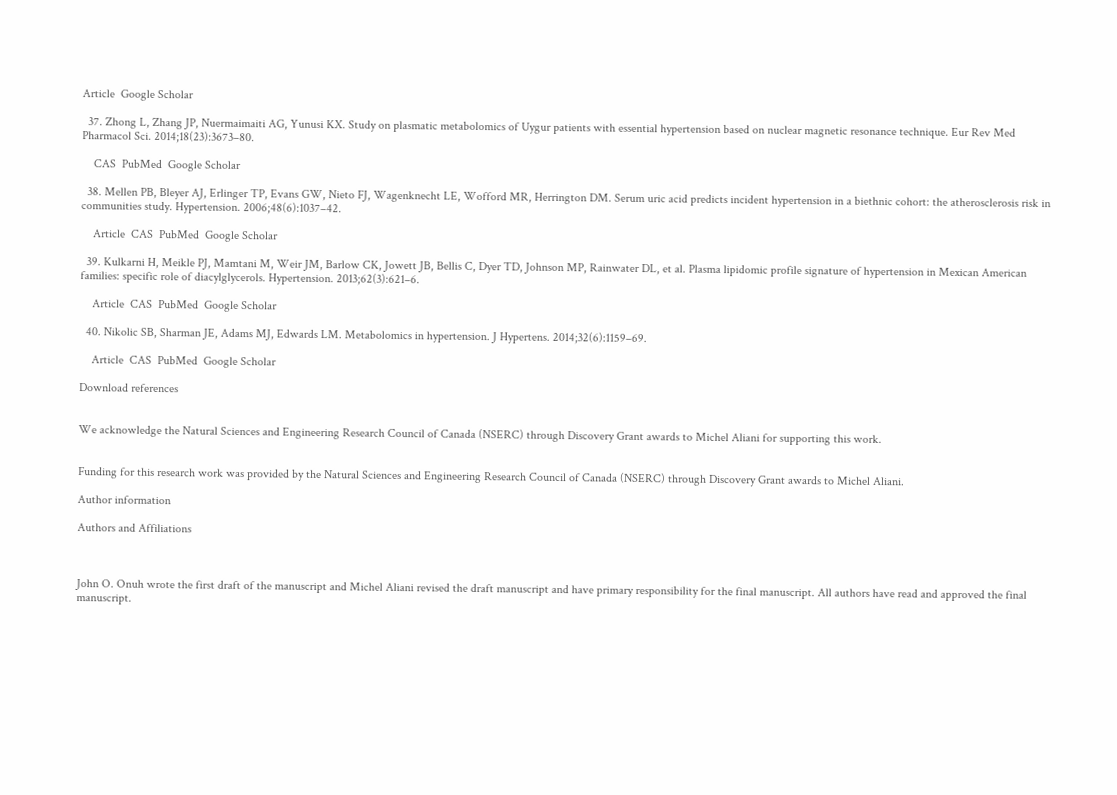Article  Google Scholar

  37. Zhong L, Zhang JP, Nuermaimaiti AG, Yunusi KX. Study on plasmatic metabolomics of Uygur patients with essential hypertension based on nuclear magnetic resonance technique. Eur Rev Med Pharmacol Sci. 2014;18(23):3673–80.

    CAS  PubMed  Google Scholar

  38. Mellen PB, Bleyer AJ, Erlinger TP, Evans GW, Nieto FJ, Wagenknecht LE, Wofford MR, Herrington DM. Serum uric acid predicts incident hypertension in a biethnic cohort: the atherosclerosis risk in communities study. Hypertension. 2006;48(6):1037–42.

    Article  CAS  PubMed  Google Scholar

  39. Kulkarni H, Meikle PJ, Mamtani M, Weir JM, Barlow CK, Jowett JB, Bellis C, Dyer TD, Johnson MP, Rainwater DL, et al. Plasma lipidomic profile signature of hypertension in Mexican American families: specific role of diacylglycerols. Hypertension. 2013;62(3):621–6.

    Article  CAS  PubMed  Google Scholar

  40. Nikolic SB, Sharman JE, Adams MJ, Edwards LM. Metabolomics in hypertension. J Hypertens. 2014;32(6):1159–69.

    Article  CAS  PubMed  Google Scholar

Download references


We acknowledge the Natural Sciences and Engineering Research Council of Canada (NSERC) through Discovery Grant awards to Michel Aliani for supporting this work.


Funding for this research work was provided by the Natural Sciences and Engineering Research Council of Canada (NSERC) through Discovery Grant awards to Michel Aliani.

Author information

Authors and Affiliations



John O. Onuh wrote the first draft of the manuscript and Michel Aliani revised the draft manuscript and have primary responsibility for the final manuscript. All authors have read and approved the final manuscript.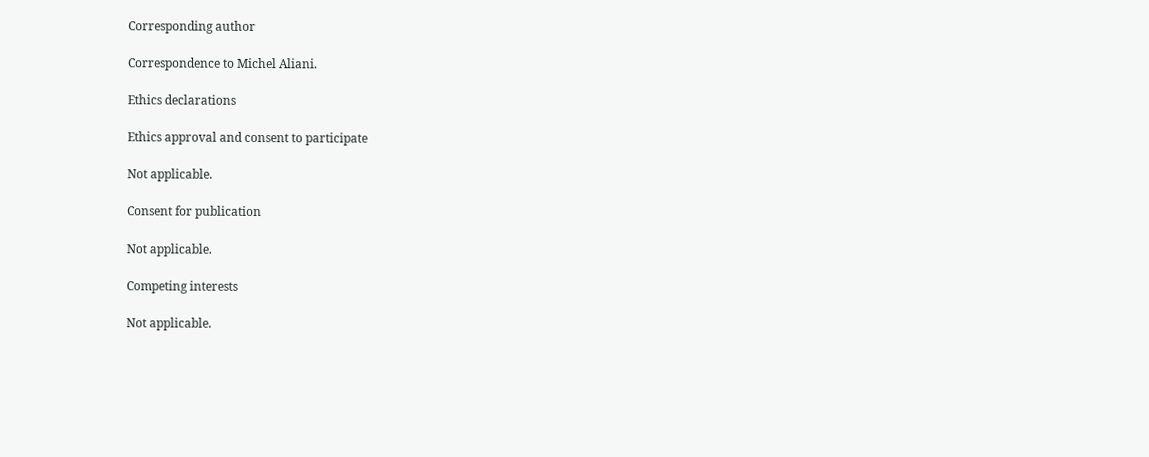Corresponding author

Correspondence to Michel Aliani.

Ethics declarations

Ethics approval and consent to participate

Not applicable.

Consent for publication

Not applicable.

Competing interests

Not applicable.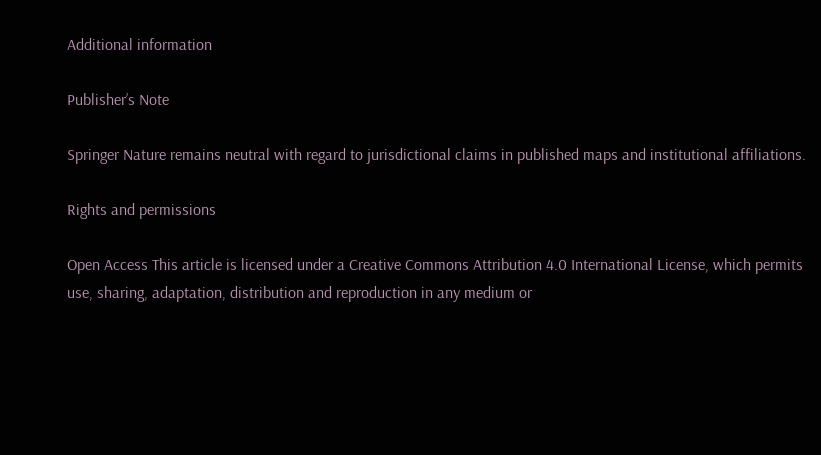Additional information

Publisher’s Note

Springer Nature remains neutral with regard to jurisdictional claims in published maps and institutional affiliations.

Rights and permissions

Open Access This article is licensed under a Creative Commons Attribution 4.0 International License, which permits use, sharing, adaptation, distribution and reproduction in any medium or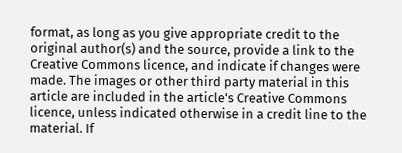format, as long as you give appropriate credit to the original author(s) and the source, provide a link to the Creative Commons licence, and indicate if changes were made. The images or other third party material in this article are included in the article's Creative Commons licence, unless indicated otherwise in a credit line to the material. If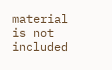material is not included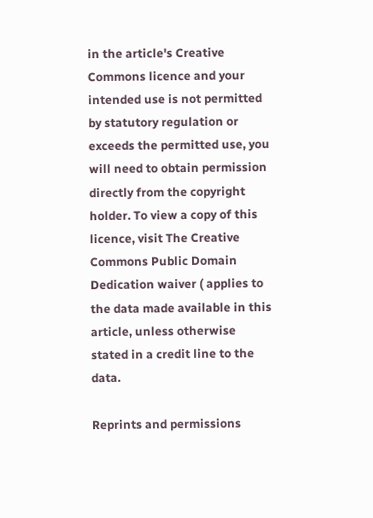in the article's Creative Commons licence and your intended use is not permitted by statutory regulation or exceeds the permitted use, you will need to obtain permission directly from the copyright holder. To view a copy of this licence, visit The Creative Commons Public Domain Dedication waiver ( applies to the data made available in this article, unless otherwise stated in a credit line to the data.

Reprints and permissions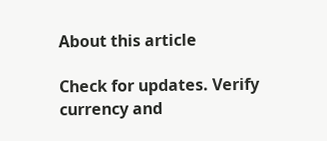About this article

Check for updates. Verify currency and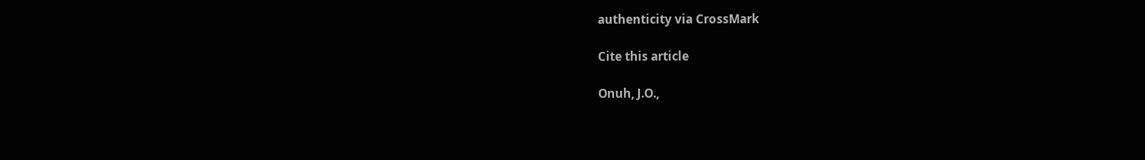authenticity via CrossMark

Cite this article

Onuh, J.O.,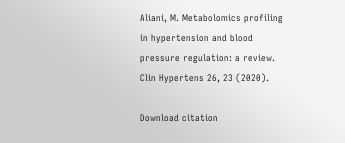Aliani, M. Metabolomics profiling in hypertension and blood pressure regulation: a review. Clin Hypertens 26, 23 (2020).

Download citation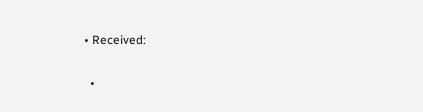• Received:

  •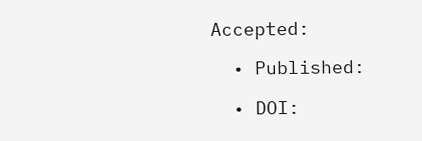Accepted:

  • Published:

  • DOI: